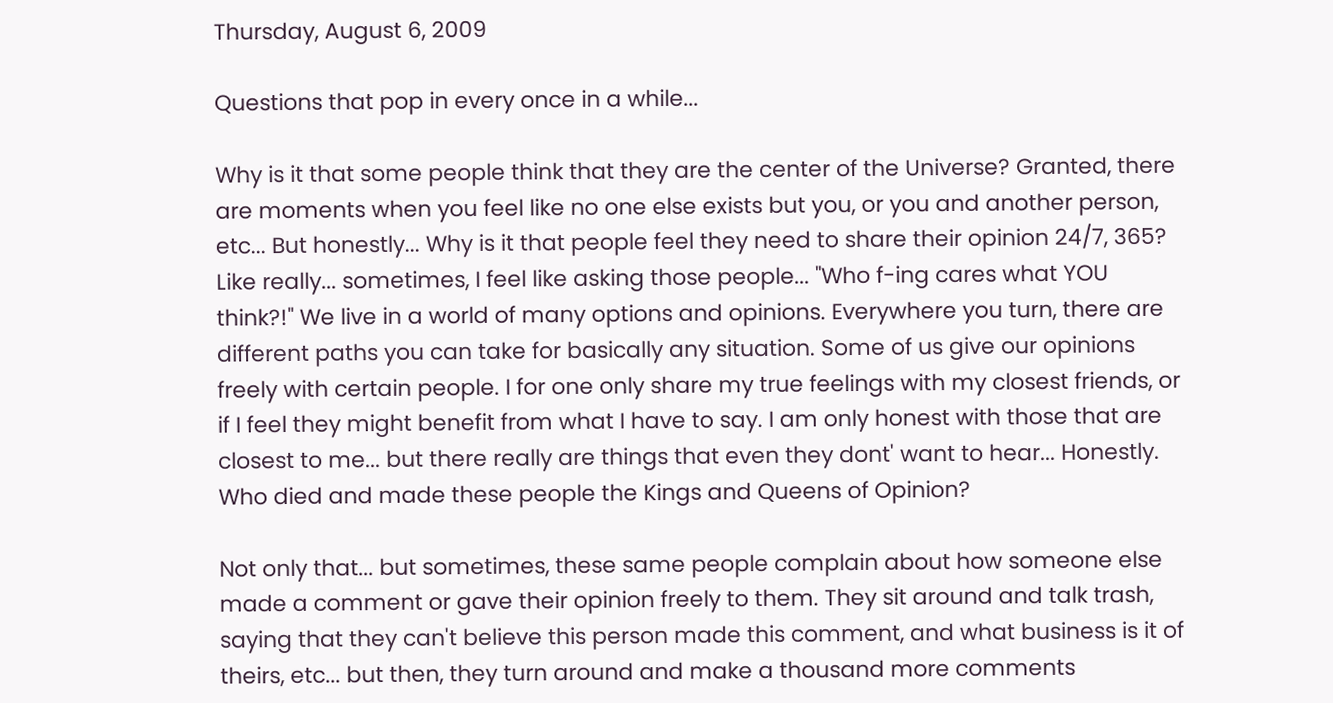Thursday, August 6, 2009

Questions that pop in every once in a while...

Why is it that some people think that they are the center of the Universe? Granted, there are moments when you feel like no one else exists but you, or you and another person, etc... But honestly... Why is it that people feel they need to share their opinion 24/7, 365? Like really... sometimes, I feel like asking those people... "Who f-ing cares what YOU think?!" We live in a world of many options and opinions. Everywhere you turn, there are different paths you can take for basically any situation. Some of us give our opinions freely with certain people. I for one only share my true feelings with my closest friends, or if I feel they might benefit from what I have to say. I am only honest with those that are closest to me... but there really are things that even they dont' want to hear... Honestly. Who died and made these people the Kings and Queens of Opinion?

Not only that... but sometimes, these same people complain about how someone else made a comment or gave their opinion freely to them. They sit around and talk trash, saying that they can't believe this person made this comment, and what business is it of theirs, etc... but then, they turn around and make a thousand more comments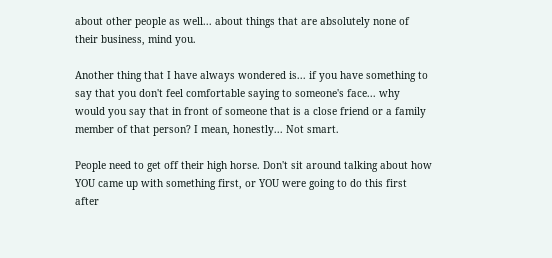about other people as well... about things that are absolutely none of their business, mind you.

Another thing that I have always wondered is... if you have something to say that you don't feel comfortable saying to someone's face... why would you say that in front of someone that is a close friend or a family member of that person? I mean, honestly... Not smart.

People need to get off their high horse. Don't sit around talking about how YOU came up with something first, or YOU were going to do this first after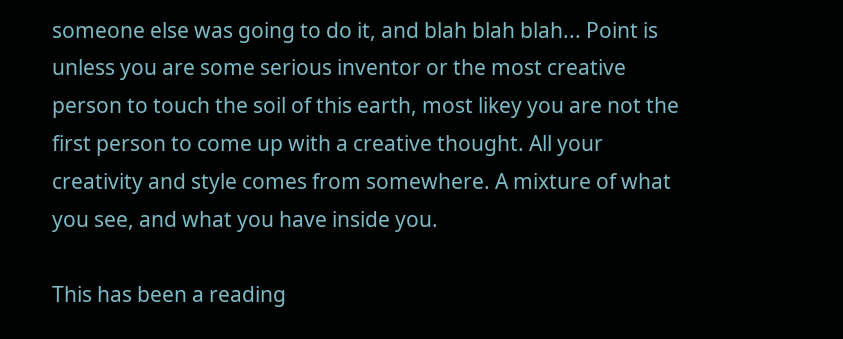someone else was going to do it, and blah blah blah... Point is unless you are some serious inventor or the most creative person to touch the soil of this earth, most likey you are not the first person to come up with a creative thought. All your creativity and style comes from somewhere. A mixture of what you see, and what you have inside you.

This has been a reading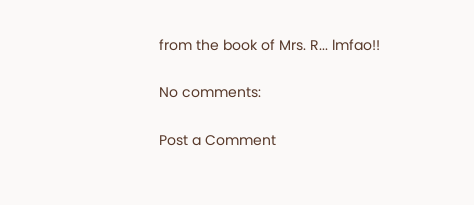from the book of Mrs. R... lmfao!!

No comments:

Post a Comment